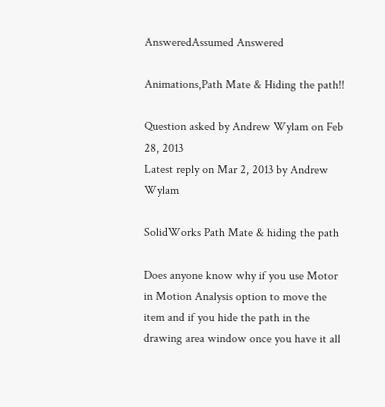AnsweredAssumed Answered

Animations,Path Mate & Hiding the path!!

Question asked by Andrew Wylam on Feb 28, 2013
Latest reply on Mar 2, 2013 by Andrew Wylam

SolidWorks Path Mate & hiding the path

Does anyone know why if you use Motor in Motion Analysis option to move the item and if you hide the path in the drawing area window once you have it all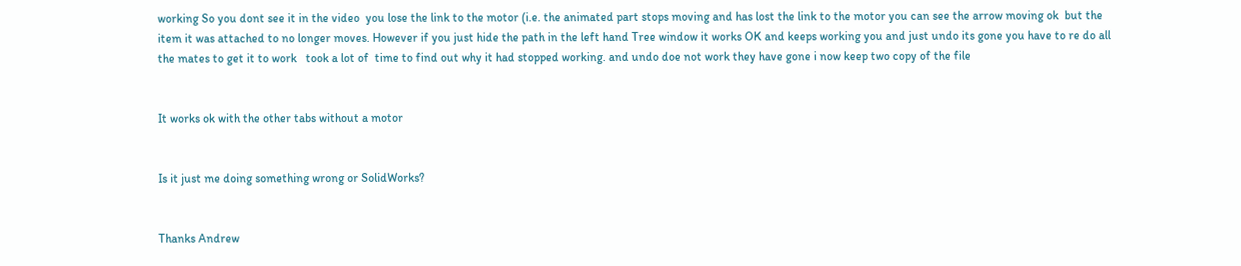working So you dont see it in the video  you lose the link to the motor (i.e. the animated part stops moving and has lost the link to the motor you can see the arrow moving ok  but the item it was attached to no longer moves. However if you just hide the path in the left hand Tree window it works OK and keeps working you and just undo its gone you have to re do all the mates to get it to work   took a lot of  time to find out why it had stopped working. and undo doe not work they have gone i now keep two copy of the file


It works ok with the other tabs without a motor


Is it just me doing something wrong or SolidWorks?


Thanks Andrew